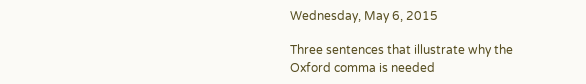Wednesday, May 6, 2015

Three sentences that illustrate why the Oxford comma is needed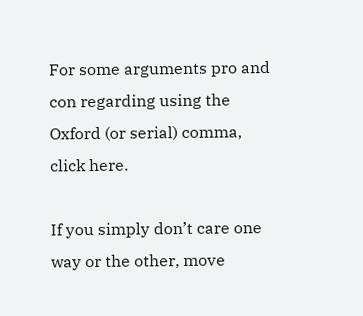For some arguments pro and con regarding using the Oxford (or serial) comma, click here.

If you simply don’t care one way or the other, move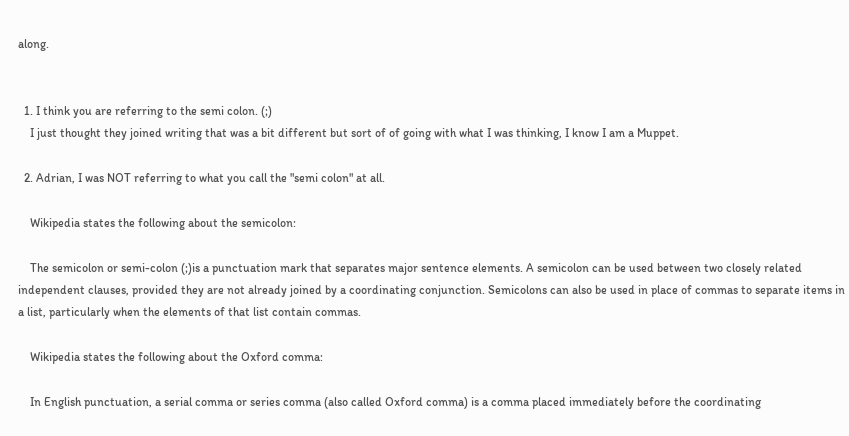along.


  1. I think you are referring to the semi colon. (;)
    I just thought they joined writing that was a bit different but sort of of going with what I was thinking, I know I am a Muppet.

  2. Adrian, I was NOT referring to what you call the "semi colon" at all.

    Wikipedia states the following about the semicolon:

    The semicolon or semi-colon (;)is a punctuation mark that separates major sentence elements. A semicolon can be used between two closely related independent clauses, provided they are not already joined by a coordinating conjunction. Semicolons can also be used in place of commas to separate items in a list, particularly when the elements of that list contain commas.

    Wikipedia states the following about the Oxford comma:

    In English punctuation, a serial comma or series comma (also called Oxford comma) is a comma placed immediately before the coordinating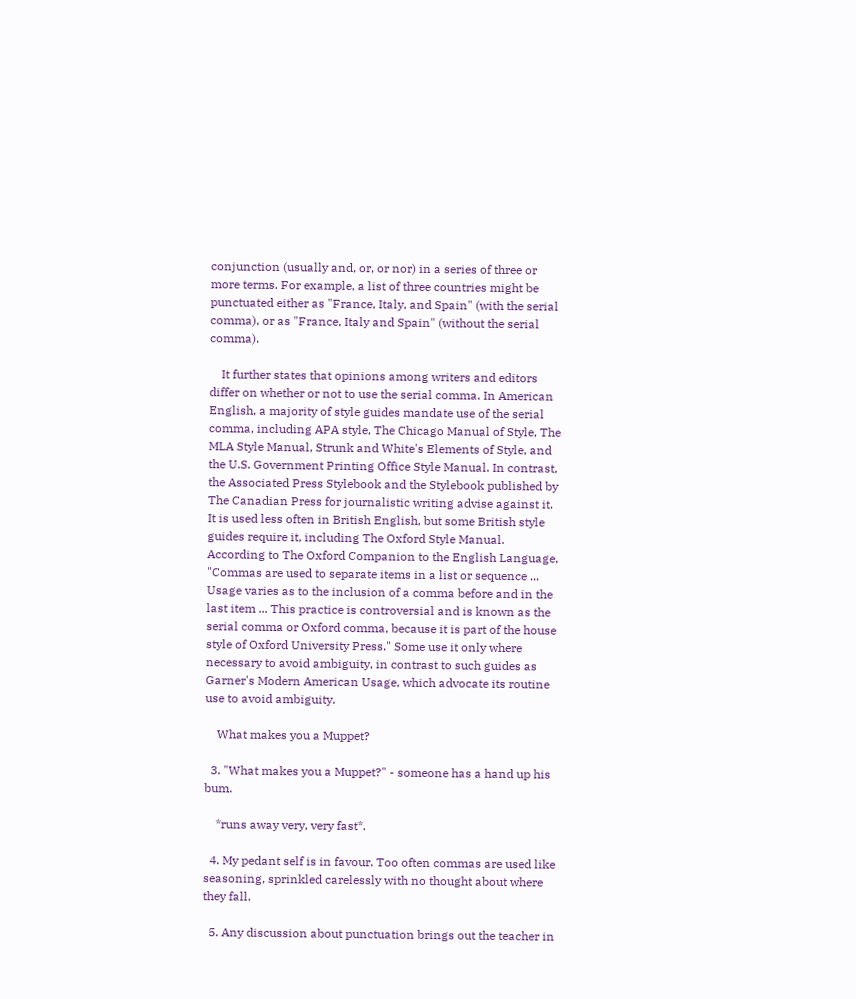conjunction (usually and, or, or nor) in a series of three or more terms. For example, a list of three countries might be punctuated either as "France, Italy, and Spain" (with the serial comma), or as "France, Italy and Spain" (without the serial comma).

    It further states that opinions among writers and editors differ on whether or not to use the serial comma. In American English, a majority of style guides mandate use of the serial comma, including APA style, The Chicago Manual of Style, The MLA Style Manual, Strunk and White's Elements of Style, and the U.S. Government Printing Office Style Manual. In contrast, the Associated Press Stylebook and the Stylebook published by The Canadian Press for journalistic writing advise against it. It is used less often in British English, but some British style guides require it, including The Oxford Style Manual. According to The Oxford Companion to the English Language, "Commas are used to separate items in a list or sequence ... Usage varies as to the inclusion of a comma before and in the last item ... This practice is controversial and is known as the serial comma or Oxford comma, because it is part of the house style of Oxford University Press." Some use it only where necessary to avoid ambiguity, in contrast to such guides as Garner's Modern American Usage, which advocate its routine use to avoid ambiguity.

    What makes you a Muppet?

  3. "What makes you a Muppet?" - someone has a hand up his bum.

    *runs away very, very fast*.

  4. My pedant self is in favour. Too often commas are used like seasoning, sprinkled carelessly with no thought about where they fall.

  5. Any discussion about punctuation brings out the teacher in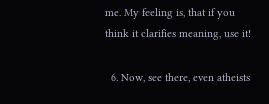me. My feeling is, that if you think it clarifies meaning, use it!

  6. Now, see there, even atheists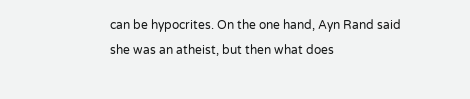can be hypocrites. On the one hand, Ayn Rand said she was an atheist, but then what does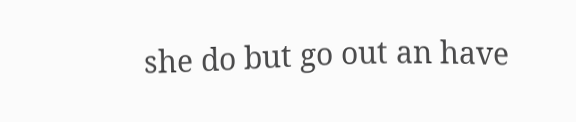she do but go out an have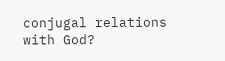conjugal relations with God?